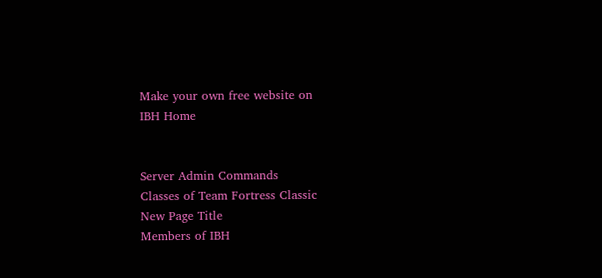Make your own free website on
IBH Home


Server Admin Commands
Classes of Team Fortress Classic
New Page Title
Members of IBH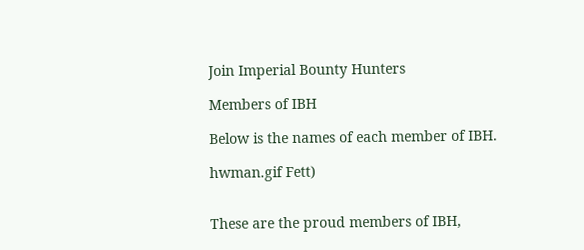Join Imperial Bounty Hunters

Members of IBH

Below is the names of each member of IBH.

hwman.gif Fett)


These are the proud members of IBH,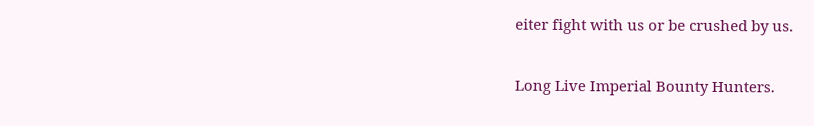eiter fight with us or be crushed by us.

Long Live Imperial Bounty Hunters.